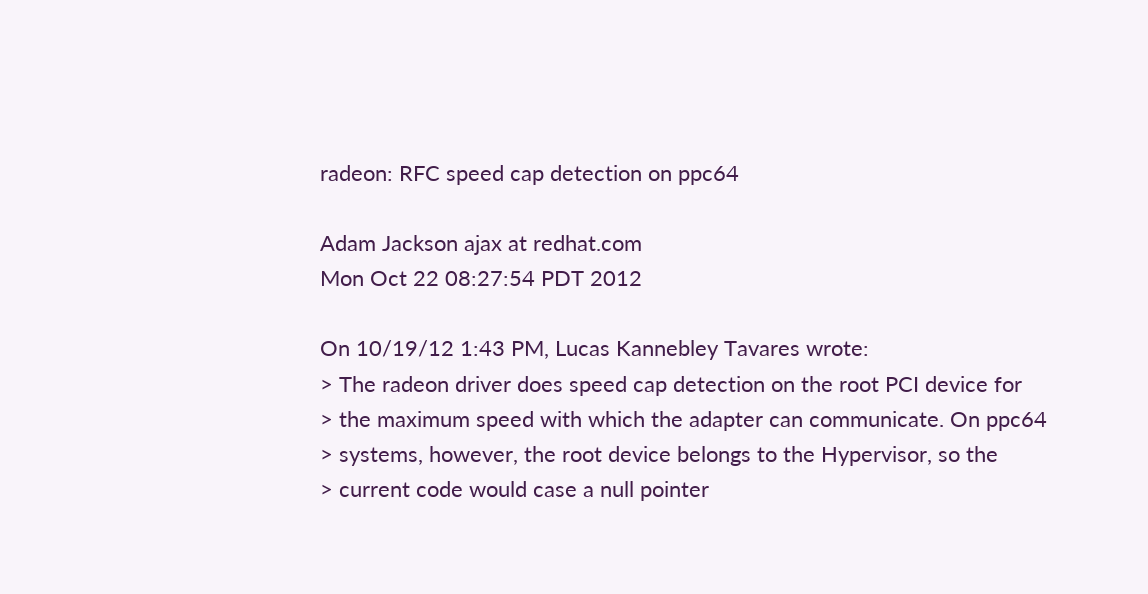radeon: RFC speed cap detection on ppc64

Adam Jackson ajax at redhat.com
Mon Oct 22 08:27:54 PDT 2012

On 10/19/12 1:43 PM, Lucas Kannebley Tavares wrote:
> The radeon driver does speed cap detection on the root PCI device for
> the maximum speed with which the adapter can communicate. On ppc64
> systems, however, the root device belongs to the Hypervisor, so the
> current code would case a null pointer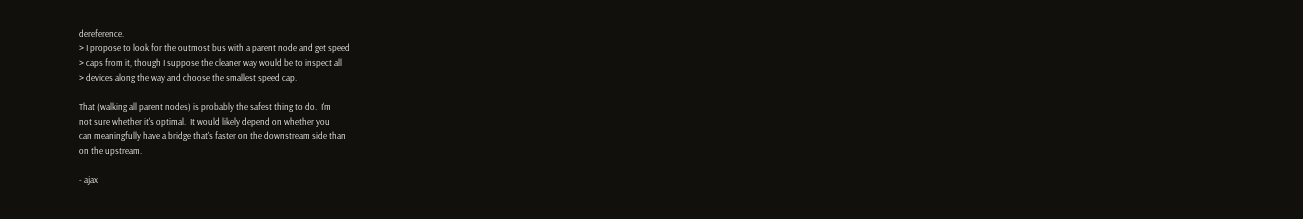dereference.
> I propose to look for the outmost bus with a parent node and get speed
> caps from it, though I suppose the cleaner way would be to inspect all
> devices along the way and choose the smallest speed cap.

That (walking all parent nodes) is probably the safest thing to do.  I'm
not sure whether it's optimal.  It would likely depend on whether you
can meaningfully have a bridge that's faster on the downstream side than
on the upstream.

- ajax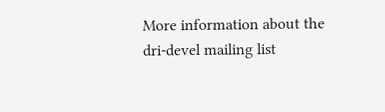More information about the dri-devel mailing list